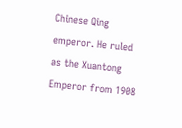Chinese Qing emperor. He ruled as the Xuantong Emperor from 1908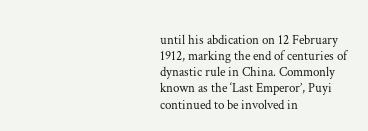until his abdication on 12 February 1912, marking the end of centuries of dynastic rule in China. Commonly known as the ‘Last Emperor’, Puyi continued to be involved in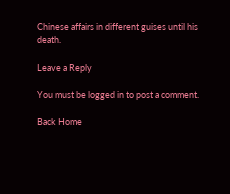Chinese affairs in different guises until his death.

Leave a Reply

You must be logged in to post a comment.

Back Home